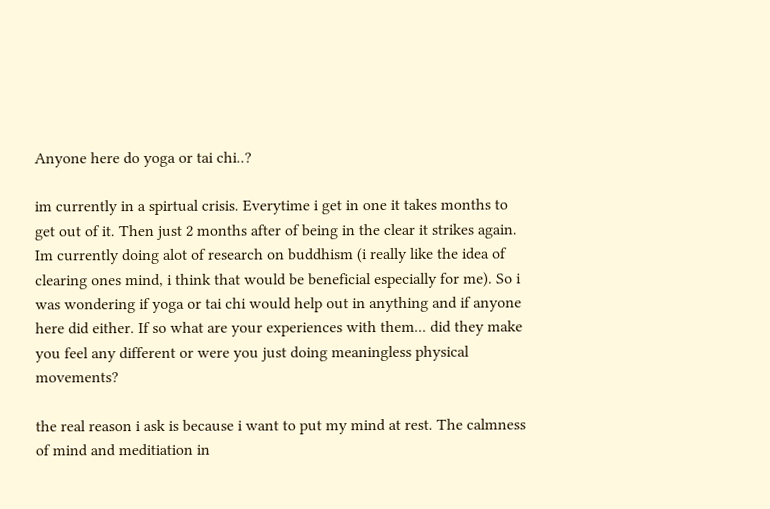Anyone here do yoga or tai chi..?

im currently in a spirtual crisis. Everytime i get in one it takes months to get out of it. Then just 2 months after of being in the clear it strikes again. Im currently doing alot of research on buddhism (i really like the idea of clearing ones mind, i think that would be beneficial especially for me). So i was wondering if yoga or tai chi would help out in anything and if anyone here did either. If so what are your experiences with them... did they make you feel any different or were you just doing meaningless physical movements?

the real reason i ask is because i want to put my mind at rest. The calmness of mind and meditiation in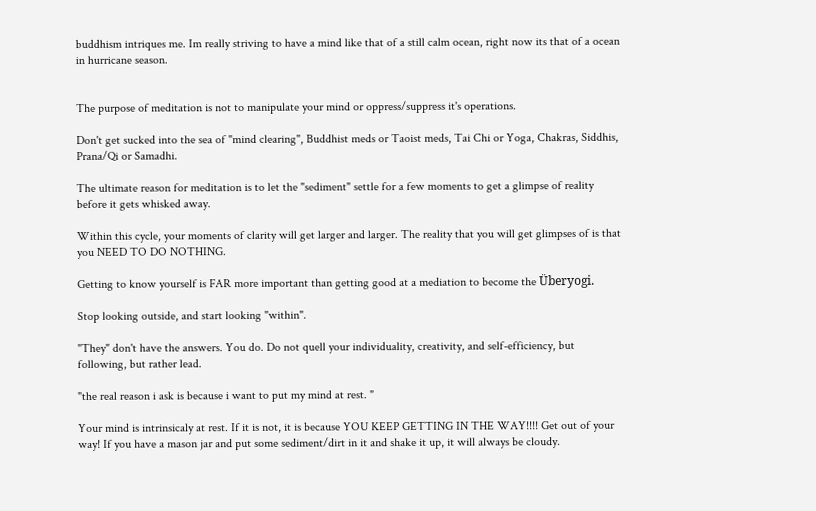buddhism intriques me. Im really striving to have a mind like that of a still calm ocean, right now its that of a ocean in hurricane season.


The purpose of meditation is not to manipulate your mind or oppress/suppress it's operations.

Don't get sucked into the sea of "mind clearing", Buddhist meds or Taoist meds, Tai Chi or Yoga, Chakras, Siddhis, Prana/Qi or Samadhi.

The ultimate reason for meditation is to let the "sediment" settle for a few moments to get a glimpse of reality before it gets whisked away.

Within this cycle, your moments of clarity will get larger and larger. The reality that you will get glimpses of is that you NEED TO DO NOTHING.

Getting to know yourself is FAR more important than getting good at a mediation to become the Überyogi.

Stop looking outside, and start looking "within".

"They" don't have the answers. You do. Do not quell your individuality, creativity, and self-efficiency, but following, but rather lead.

"the real reason i ask is because i want to put my mind at rest. "

Your mind is intrinsicaly at rest. If it is not, it is because YOU KEEP GETTING IN THE WAY!!!! Get out of your way! If you have a mason jar and put some sediment/dirt in it and shake it up, it will always be cloudy.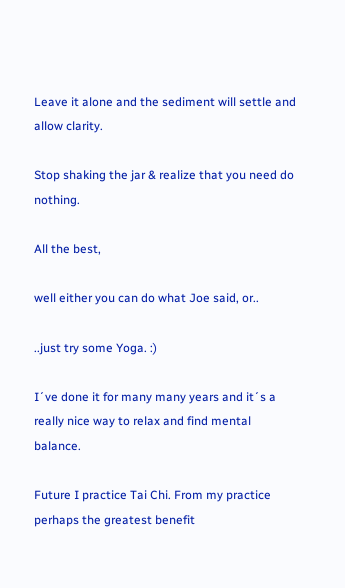Leave it alone and the sediment will settle and allow clarity.

Stop shaking the jar & realize that you need do nothing.

All the best,

well either you can do what Joe said, or..

..just try some Yoga. :)

I´ve done it for many many years and it´s a really nice way to relax and find mental balance.

Future I practice Tai Chi. From my practice perhaps the greatest benefit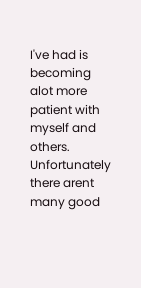I've had is becoming alot more patient with myself and others. Unfortunately there arent many good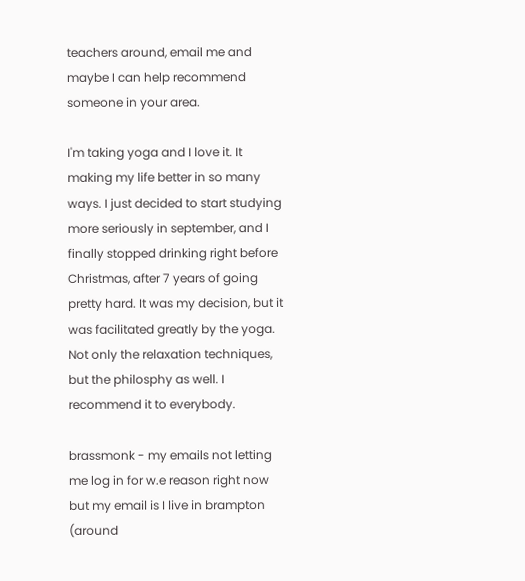teachers around, email me and maybe I can help recommend someone in your area.

I'm taking yoga and I love it. It making my life better in so many ways. I just decided to start studying more seriously in september, and I finally stopped drinking right before Christmas, after 7 years of going pretty hard. It was my decision, but it was facilitated greatly by the yoga. Not only the relaxation techniques, but the philosphy as well. I recommend it to everybody.

brassmonk - my emails not letting me log in for w.e reason right now but my email is I live in brampton (around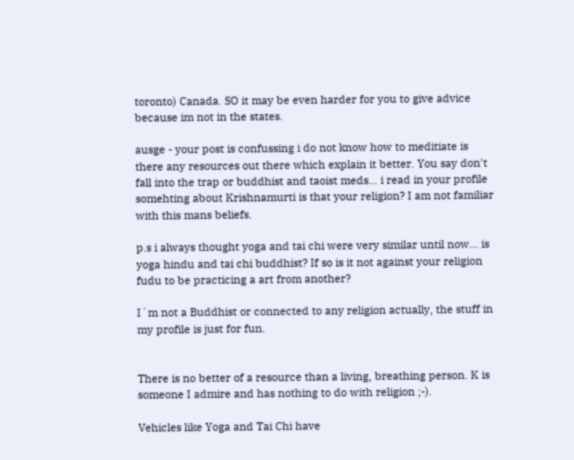toronto) Canada. SO it may be even harder for you to give advice because im not in the states.

ausge - your post is confussing i do not know how to meditiate is there any resources out there which explain it better. You say don't fall into the trap or buddhist and taoist meds... i read in your profile somehting about Krishnamurti is that your religion? I am not familiar with this mans beliefs.

p.s i always thought yoga and tai chi were very similar until now... is yoga hindu and tai chi buddhist? If so is it not against your religion fudu to be practicing a art from another?

I´m not a Buddhist or connected to any religion actually, the stuff in my profile is just for fun.


There is no better of a resource than a living, breathing person. K is someone I admire and has nothing to do with religion ;-).

Vehicles like Yoga and Tai Chi have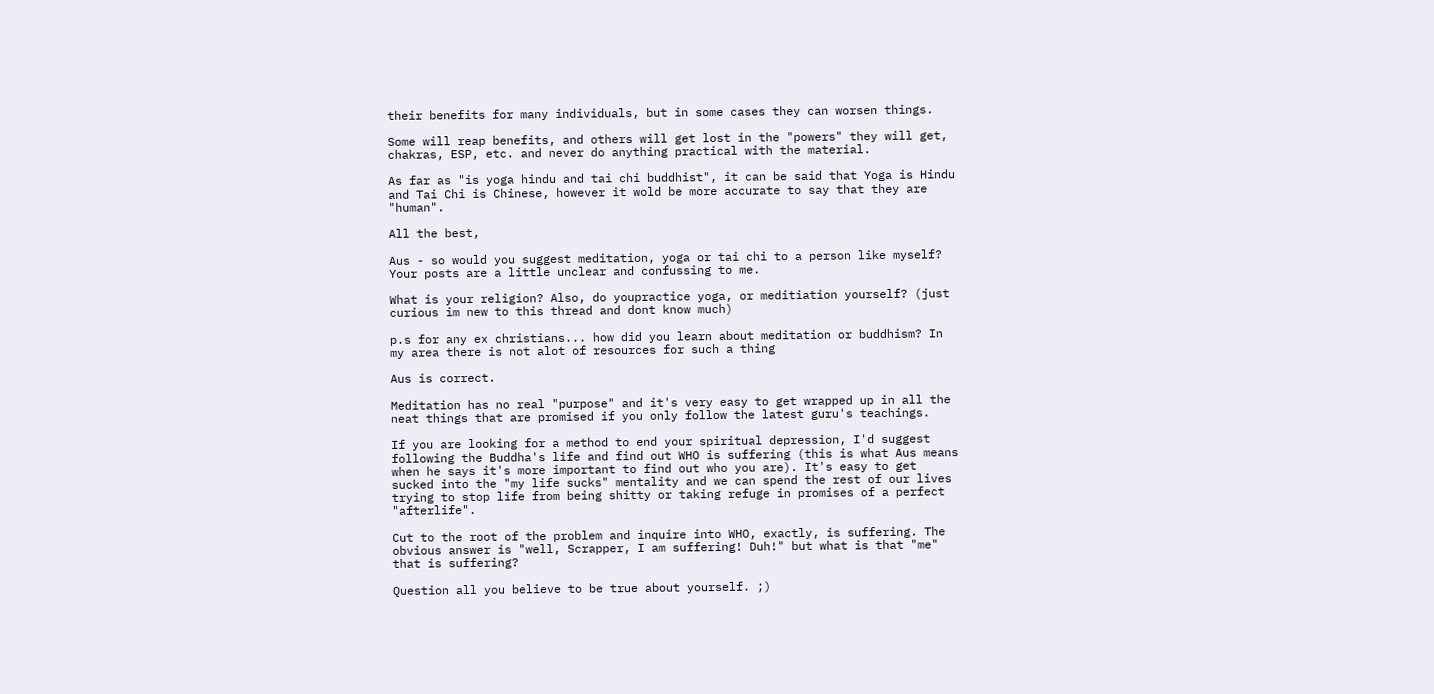their benefits for many individuals, but in some cases they can worsen things.

Some will reap benefits, and others will get lost in the "powers" they will get, chakras, ESP, etc. and never do anything practical with the material.

As far as "is yoga hindu and tai chi buddhist", it can be said that Yoga is Hindu and Tai Chi is Chinese, however it wold be more accurate to say that they are "human".

All the best,

Aus - so would you suggest meditation, yoga or tai chi to a person like myself? Your posts are a little unclear and confussing to me.

What is your religion? Also, do youpractice yoga, or meditiation yourself? (just curious im new to this thread and dont know much)

p.s for any ex christians... how did you learn about meditation or buddhism? In my area there is not alot of resources for such a thing

Aus is correct.

Meditation has no real "purpose" and it's very easy to get wrapped up in all the neat things that are promised if you only follow the latest guru's teachings.

If you are looking for a method to end your spiritual depression, I'd suggest following the Buddha's life and find out WHO is suffering (this is what Aus means when he says it's more important to find out who you are). It's easy to get sucked into the "my life sucks" mentality and we can spend the rest of our lives trying to stop life from being shitty or taking refuge in promises of a perfect "afterlife".

Cut to the root of the problem and inquire into WHO, exactly, is suffering. The obvious answer is "well, Scrapper, I am suffering! Duh!" but what is that "me" that is suffering?

Question all you believe to be true about yourself. ;)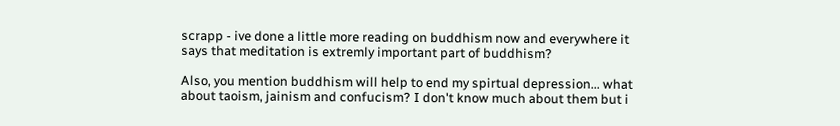scrapp - ive done a little more reading on buddhism now and everywhere it says that meditation is extremly important part of buddhism?

Also, you mention buddhism will help to end my spirtual depression... what about taoism, jainism and confucism? I don't know much about them but i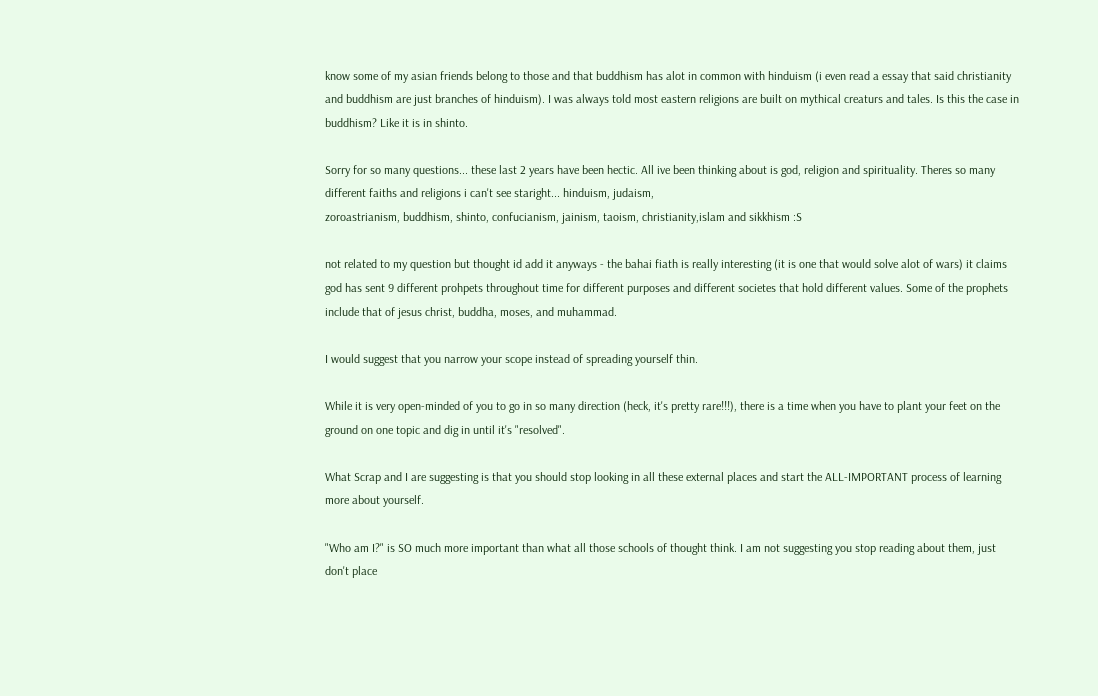know some of my asian friends belong to those and that buddhism has alot in common with hinduism (i even read a essay that said christianity and buddhism are just branches of hinduism). I was always told most eastern religions are built on mythical creaturs and tales. Is this the case in buddhism? Like it is in shinto.

Sorry for so many questions... these last 2 years have been hectic. All ive been thinking about is god, religion and spirituality. Theres so many different faiths and religions i can't see staright... hinduism, judaism,
zoroastrianism, buddhism, shinto, confucianism, jainism, taoism, christianity,islam and sikkhism :S

not related to my question but thought id add it anyways - the bahai fiath is really interesting (it is one that would solve alot of wars) it claims god has sent 9 different prohpets throughout time for different purposes and different societes that hold different values. Some of the prophets include that of jesus christ, buddha, moses, and muhammad.

I would suggest that you narrow your scope instead of spreading yourself thin.

While it is very open-minded of you to go in so many direction (heck, it's pretty rare!!!), there is a time when you have to plant your feet on the ground on one topic and dig in until it's "resolved".

What Scrap and I are suggesting is that you should stop looking in all these external places and start the ALL-IMPORTANT process of learning more about yourself.

"Who am I?" is SO much more important than what all those schools of thought think. I am not suggesting you stop reading about them, just don't place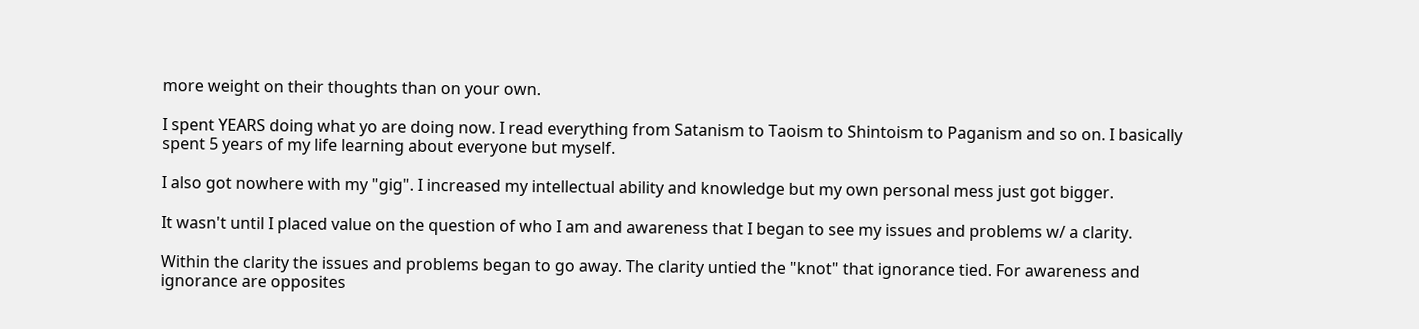more weight on their thoughts than on your own.

I spent YEARS doing what yo are doing now. I read everything from Satanism to Taoism to Shintoism to Paganism and so on. I basically spent 5 years of my life learning about everyone but myself.

I also got nowhere with my "gig". I increased my intellectual ability and knowledge but my own personal mess just got bigger.

It wasn't until I placed value on the question of who I am and awareness that I began to see my issues and problems w/ a clarity.

Within the clarity the issues and problems began to go away. The clarity untied the "knot" that ignorance tied. For awareness and ignorance are opposites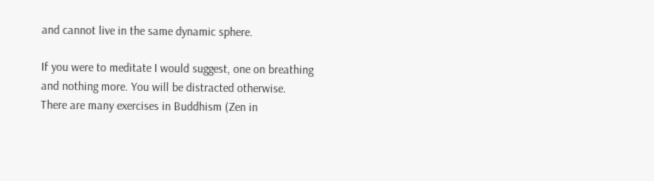and cannot live in the same dynamic sphere.

If you were to meditate I would suggest, one on breathing and nothing more. You will be distracted otherwise. There are many exercises in Buddhism (Zen in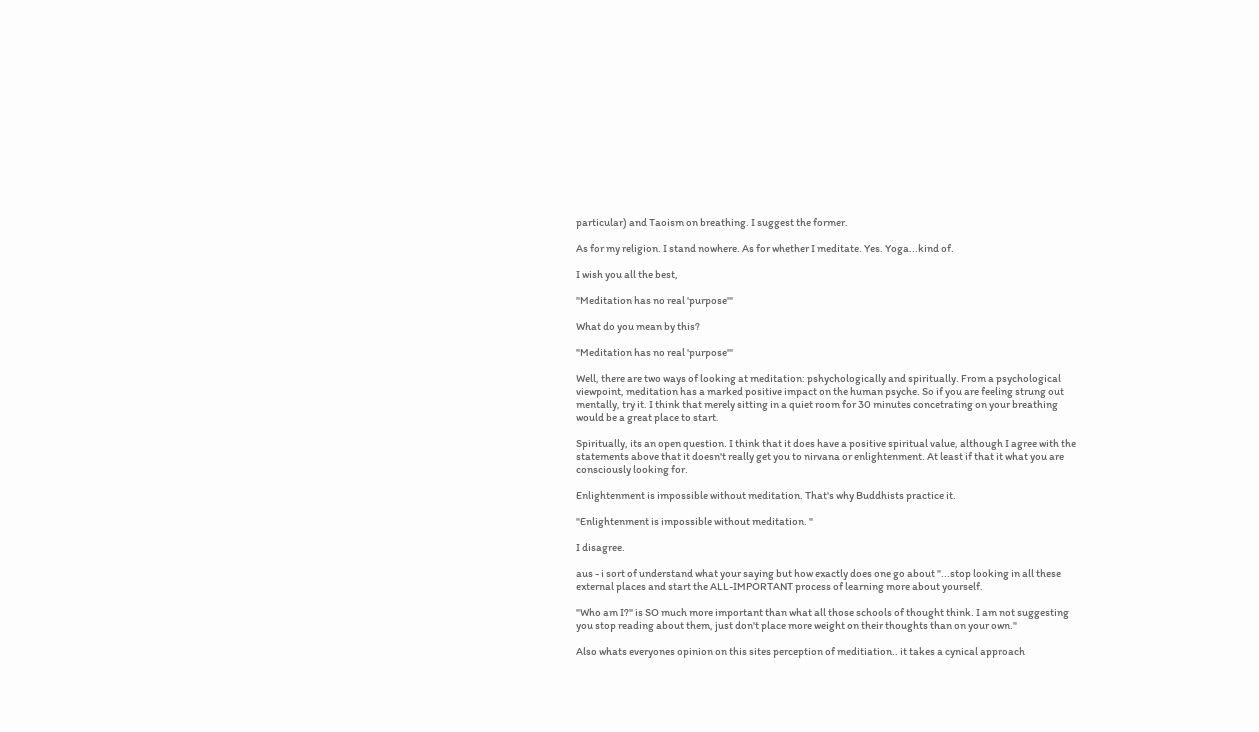particular) and Taoism on breathing. I suggest the former.

As for my religion. I stand nowhere. As for whether I meditate. Yes. Yoga...kind of.

I wish you all the best,

"Meditation has no real 'purpose'"

What do you mean by this?

"Meditation has no real 'purpose'"

Well, there are two ways of looking at meditation: pshychologically and spiritually. From a psychological viewpoint, meditation has a marked positive impact on the human psyche. So if you are feeling strung out mentally, try it. I think that merely sitting in a quiet room for 30 minutes concetrating on your breathing would be a great place to start.

Spiritually, its an open question. I think that it does have a positive spiritual value, although I agree with the statements above that it doesn't really get you to nirvana or enlightenment. At least if that it what you are consciously looking for.

Enlightenment is impossible without meditation. That's why Buddhists practice it.

"Enlightenment is impossible without meditation. "

I disagree.

aus - i sort of understand what your saying but how exactly does one go about "...stop looking in all these external places and start the ALL-IMPORTANT process of learning more about yourself.

"Who am I?" is SO much more important than what all those schools of thought think. I am not suggesting you stop reading about them, just don't place more weight on their thoughts than on your own."

Also whats everyones opinion on this sites perception of meditiation.. it takes a cynical approach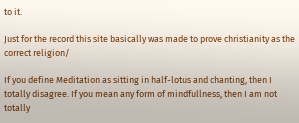to it.

Just for the record this site basically was made to prove christianity as the correct religion/

If you define Meditation as sitting in half-lotus and chanting, then I totally disagree. If you mean any form of mindfullness, then I am not totally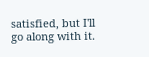satisfied, but I'll go along with it.